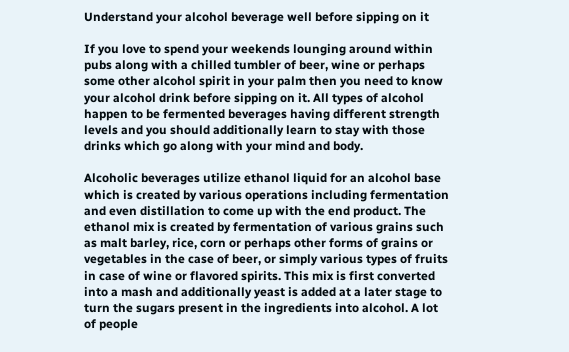Understand your alcohol beverage well before sipping on it

If you love to spend your weekends lounging around within pubs along with a chilled tumbler of beer, wine or perhaps some other alcohol spirit in your palm then you need to know your alcohol drink before sipping on it. All types of alcohol happen to be fermented beverages having different strength levels and you should additionally learn to stay with those drinks which go along with your mind and body.

Alcoholic beverages utilize ethanol liquid for an alcohol base which is created by various operations including fermentation and even distillation to come up with the end product. The ethanol mix is created by fermentation of various grains such as malt barley, rice, corn or perhaps other forms of grains or vegetables in the case of beer, or simply various types of fruits in case of wine or flavored spirits. This mix is first converted into a mash and additionally yeast is added at a later stage to turn the sugars present in the ingredients into alcohol. A lot of people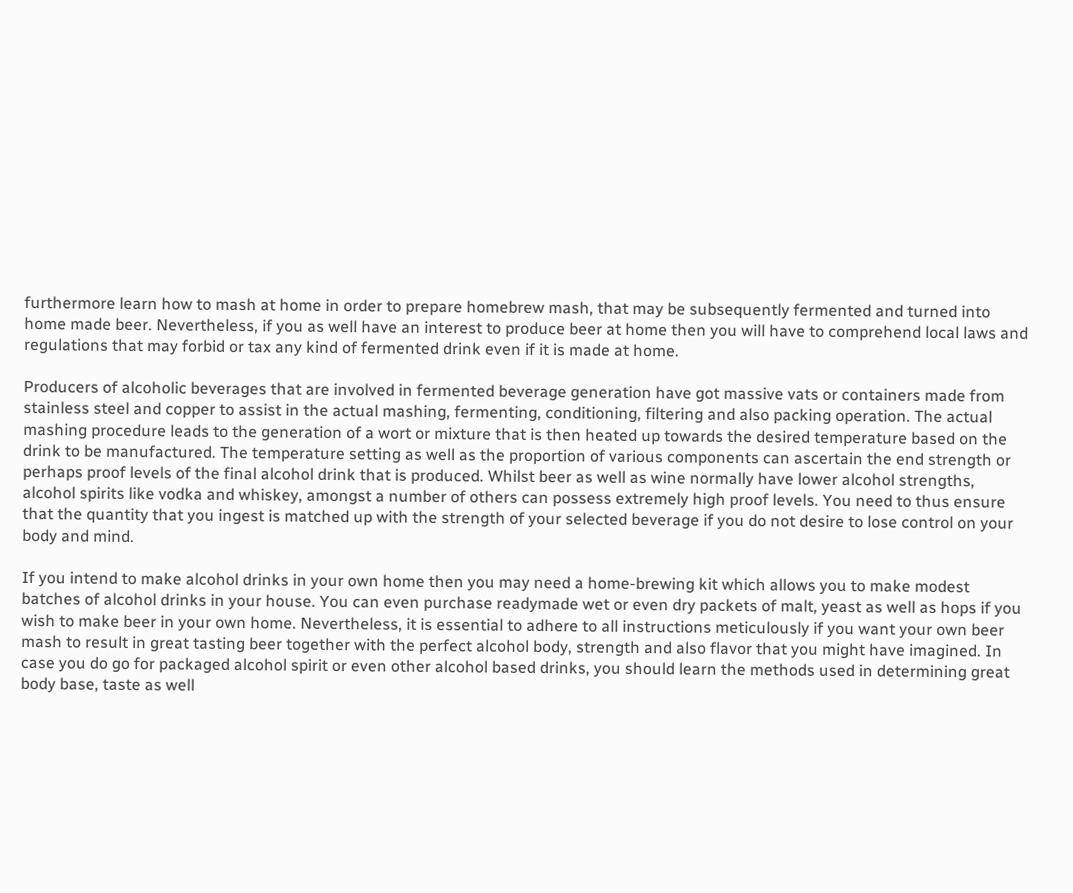furthermore learn how to mash at home in order to prepare homebrew mash, that may be subsequently fermented and turned into home made beer. Nevertheless, if you as well have an interest to produce beer at home then you will have to comprehend local laws and regulations that may forbid or tax any kind of fermented drink even if it is made at home.

Producers of alcoholic beverages that are involved in fermented beverage generation have got massive vats or containers made from stainless steel and copper to assist in the actual mashing, fermenting, conditioning, filtering and also packing operation. The actual mashing procedure leads to the generation of a wort or mixture that is then heated up towards the desired temperature based on the drink to be manufactured. The temperature setting as well as the proportion of various components can ascertain the end strength or perhaps proof levels of the final alcohol drink that is produced. Whilst beer as well as wine normally have lower alcohol strengths, alcohol spirits like vodka and whiskey, amongst a number of others can possess extremely high proof levels. You need to thus ensure that the quantity that you ingest is matched up with the strength of your selected beverage if you do not desire to lose control on your body and mind.

If you intend to make alcohol drinks in your own home then you may need a home-brewing kit which allows you to make modest batches of alcohol drinks in your house. You can even purchase readymade wet or even dry packets of malt, yeast as well as hops if you wish to make beer in your own home. Nevertheless, it is essential to adhere to all instructions meticulously if you want your own beer mash to result in great tasting beer together with the perfect alcohol body, strength and also flavor that you might have imagined. In case you do go for packaged alcohol spirit or even other alcohol based drinks, you should learn the methods used in determining great body base, taste as well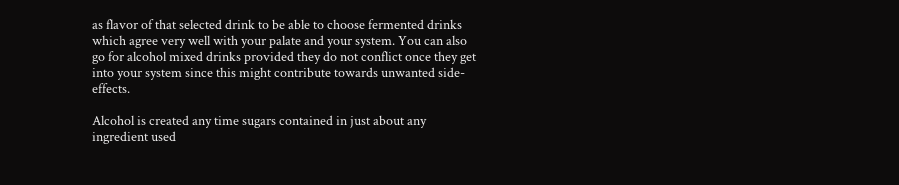as flavor of that selected drink to be able to choose fermented drinks which agree very well with your palate and your system. You can also go for alcohol mixed drinks provided they do not conflict once they get into your system since this might contribute towards unwanted side-effects.

Alcohol is created any time sugars contained in just about any ingredient used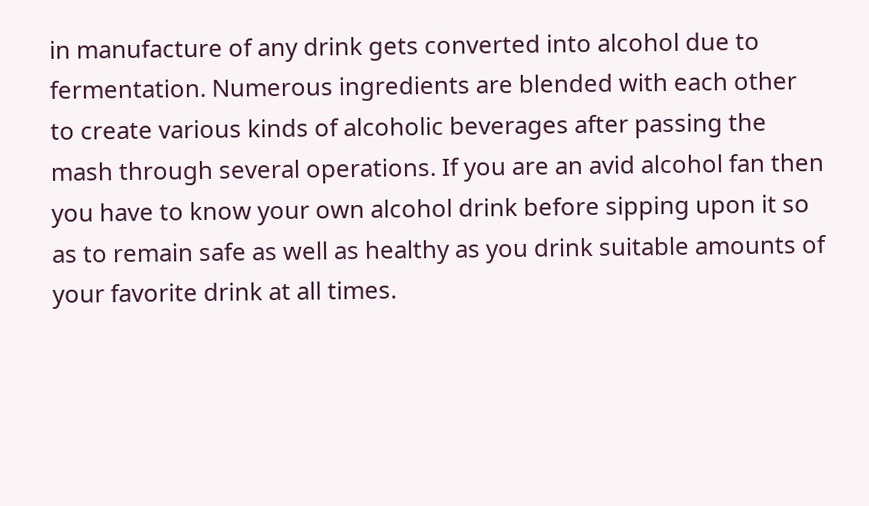in manufacture of any drink gets converted into alcohol due to fermentation. Numerous ingredients are blended with each other to create various kinds of alcoholic beverages after passing the mash through several operations. If you are an avid alcohol fan then you have to know your own alcohol drink before sipping upon it so as to remain safe as well as healthy as you drink suitable amounts of your favorite drink at all times.